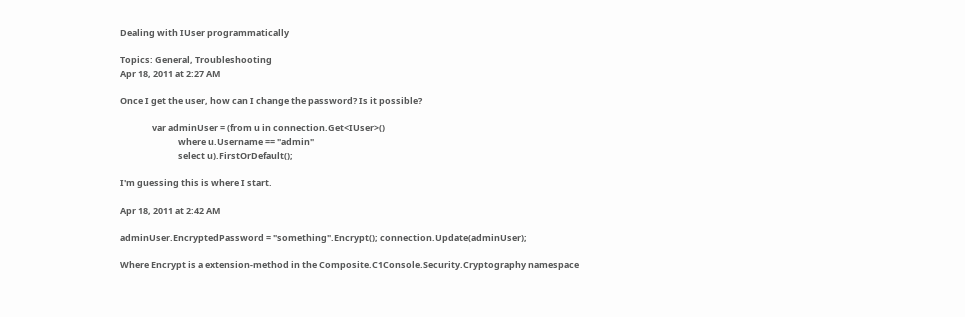Dealing with IUser programmatically

Topics: General, Troubleshooting
Apr 18, 2011 at 2:27 AM

Once I get the user, how can I change the password? Is it possible?

                var adminUser = (from u in connection.Get<IUser>()
                             where u.Username == "admin"
                             select u).FirstOrDefault();

I'm guessing this is where I start.

Apr 18, 2011 at 2:42 AM

adminUser.EncryptedPassword = "something".Encrypt(); connection.Update(adminUser);

Where Encrypt is a extension-method in the Composite.C1Console.Security.Cryptography namespace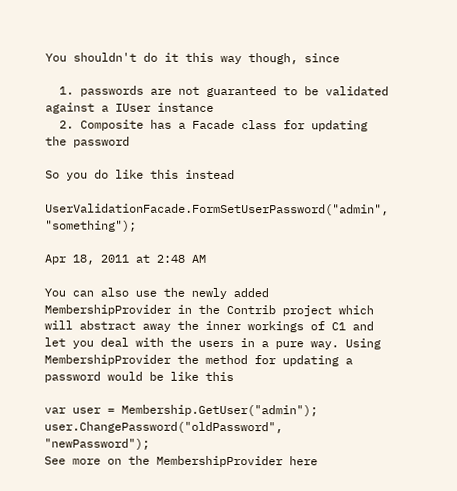You shouldn't do it this way though, since

  1. passwords are not guaranteed to be validated against a IUser instance
  2. Composite has a Facade class for updating the password

So you do like this instead

UserValidationFacade.FormSetUserPassword("admin", "something");

Apr 18, 2011 at 2:48 AM

You can also use the newly added MembershipProvider in the Contrib project which will abstract away the inner workings of C1 and let you deal with the users in a pure way. Using MembershipProvider the method for updating a password would be like this

var user = Membership.GetUser("admin");
user.ChangePassword("oldPassword", "newPassword");
See more on the MembershipProvider here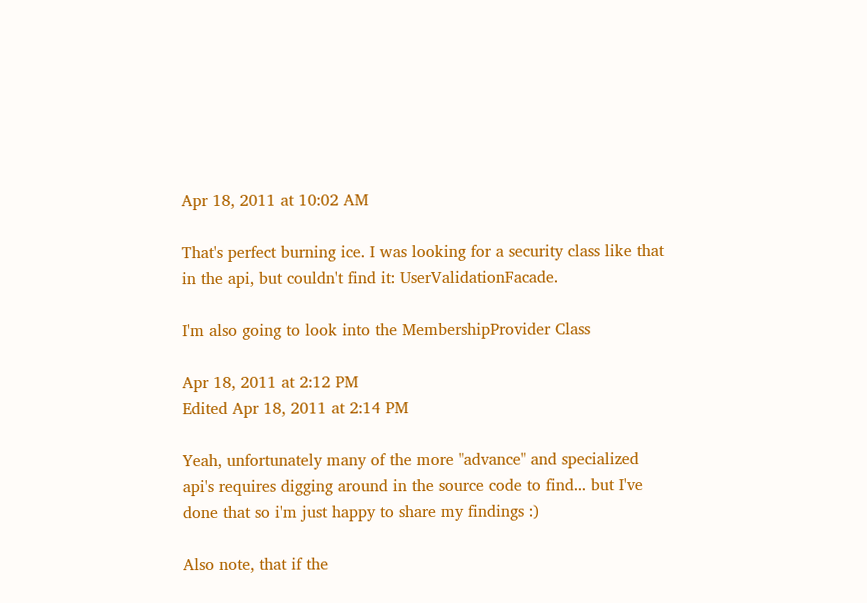Apr 18, 2011 at 10:02 AM

That's perfect burning ice. I was looking for a security class like that in the api, but couldn't find it: UserValidationFacade.

I'm also going to look into the MembershipProvider Class

Apr 18, 2011 at 2:12 PM
Edited Apr 18, 2011 at 2:14 PM

Yeah, unfortunately many of the more "advance" and specialized api's requires digging around in the source code to find... but I've done that so i'm just happy to share my findings :)

Also note, that if the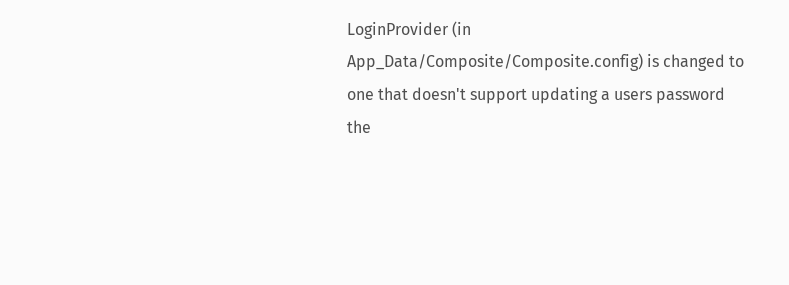LoginProvider (in App_Data/Composite/Composite.config) is changed to one that doesn't support updating a users password the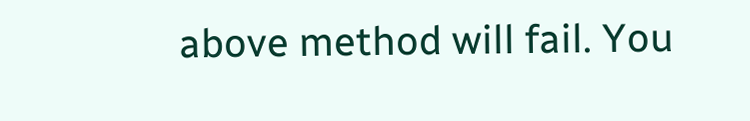above method will fail. You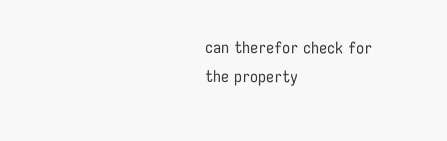can therefor check for the property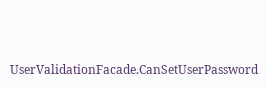UserValidationFacade.CanSetUserPassword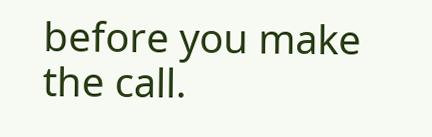before you make the call.